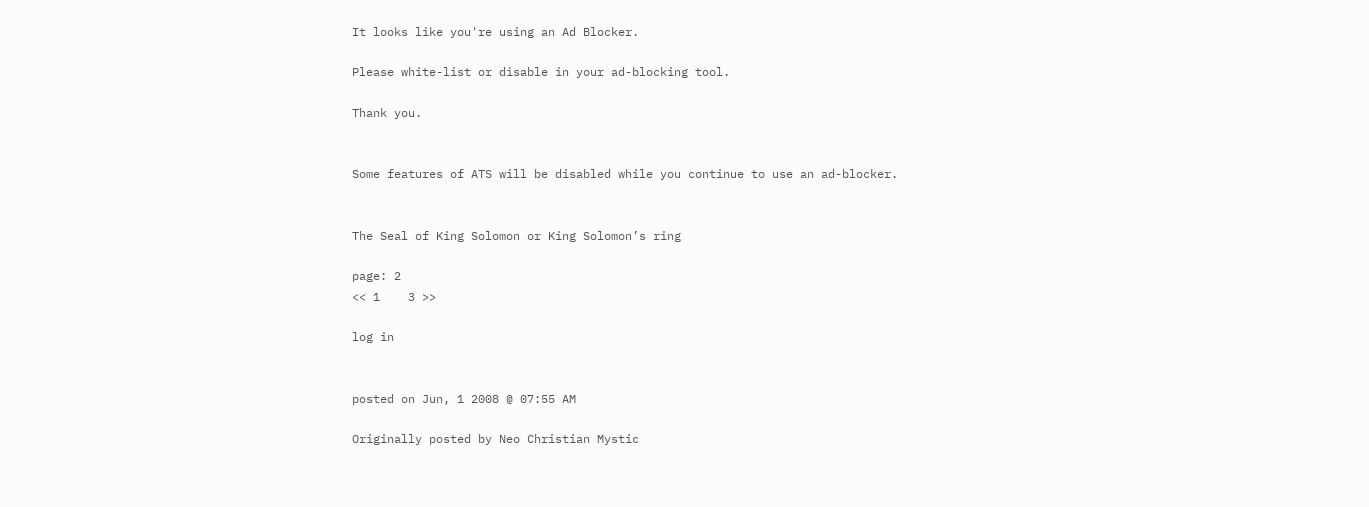It looks like you're using an Ad Blocker.

Please white-list or disable in your ad-blocking tool.

Thank you.


Some features of ATS will be disabled while you continue to use an ad-blocker.


The Seal of King Solomon or King Solomon’s ring

page: 2
<< 1    3 >>

log in


posted on Jun, 1 2008 @ 07:55 AM

Originally posted by Neo Christian Mystic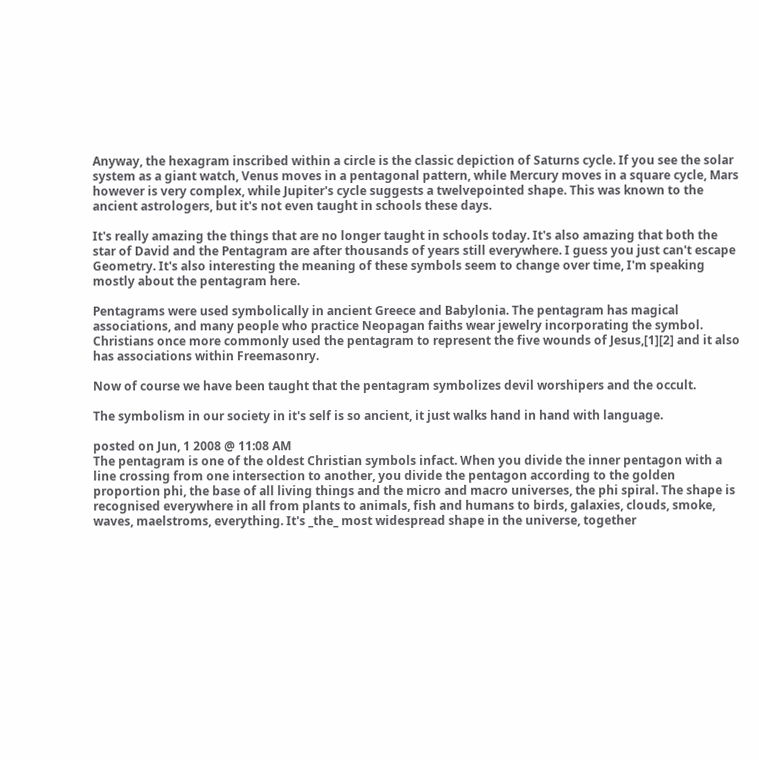Anyway, the hexagram inscribed within a circle is the classic depiction of Saturns cycle. If you see the solar system as a giant watch, Venus moves in a pentagonal pattern, while Mercury moves in a square cycle, Mars however is very complex, while Jupiter's cycle suggests a twelvepointed shape. This was known to the ancient astrologers, but it's not even taught in schools these days.

It's really amazing the things that are no longer taught in schools today. It's also amazing that both the star of David and the Pentagram are after thousands of years still everywhere. I guess you just can't escape Geometry. It's also interesting the meaning of these symbols seem to change over time, I'm speaking mostly about the pentagram here.

Pentagrams were used symbolically in ancient Greece and Babylonia. The pentagram has magical associations, and many people who practice Neopagan faiths wear jewelry incorporating the symbol. Christians once more commonly used the pentagram to represent the five wounds of Jesus,[1][2] and it also has associations within Freemasonry.

Now of course we have been taught that the pentagram symbolizes devil worshipers and the occult.

The symbolism in our society in it's self is so ancient, it just walks hand in hand with language.

posted on Jun, 1 2008 @ 11:08 AM
The pentagram is one of the oldest Christian symbols infact. When you divide the inner pentagon with a line crossing from one intersection to another, you divide the pentagon according to the golden proportion phi, the base of all living things and the micro and macro universes, the phi spiral. The shape is recognised everywhere in all from plants to animals, fish and humans to birds, galaxies, clouds, smoke, waves, maelstroms, everything. It's _the_ most widespread shape in the universe, together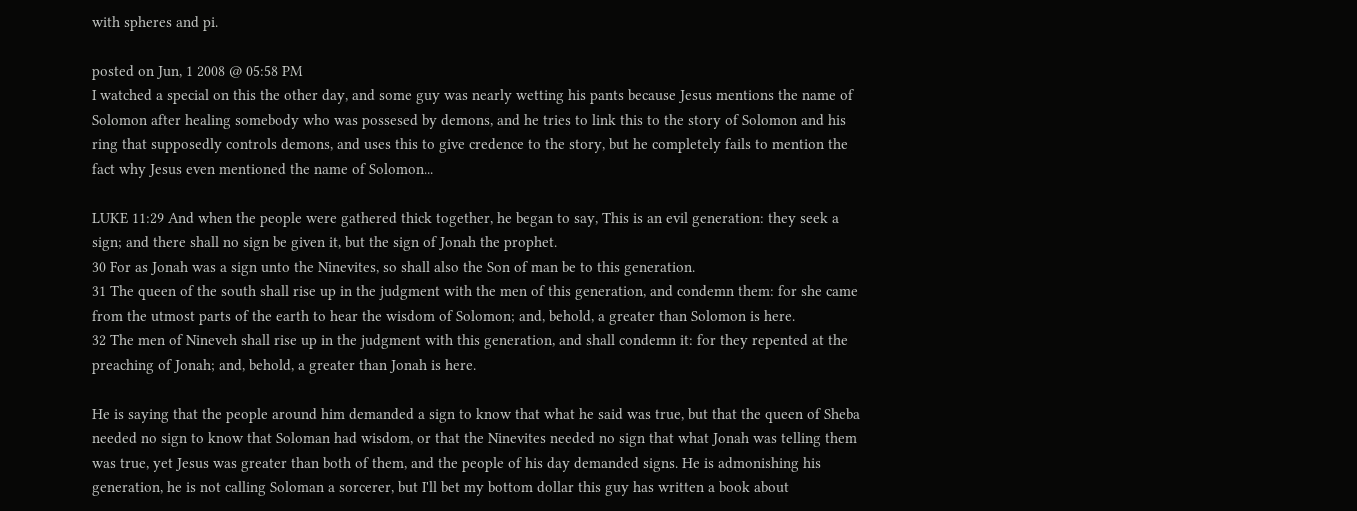with spheres and pi.

posted on Jun, 1 2008 @ 05:58 PM
I watched a special on this the other day, and some guy was nearly wetting his pants because Jesus mentions the name of Solomon after healing somebody who was possesed by demons, and he tries to link this to the story of Solomon and his ring that supposedly controls demons, and uses this to give credence to the story, but he completely fails to mention the fact why Jesus even mentioned the name of Solomon...

LUKE 11:29 And when the people were gathered thick together, he began to say, This is an evil generation: they seek a sign; and there shall no sign be given it, but the sign of Jonah the prophet.
30 For as Jonah was a sign unto the Ninevites, so shall also the Son of man be to this generation.
31 The queen of the south shall rise up in the judgment with the men of this generation, and condemn them: for she came from the utmost parts of the earth to hear the wisdom of Solomon; and, behold, a greater than Solomon is here.
32 The men of Nineveh shall rise up in the judgment with this generation, and shall condemn it: for they repented at the preaching of Jonah; and, behold, a greater than Jonah is here.

He is saying that the people around him demanded a sign to know that what he said was true, but that the queen of Sheba needed no sign to know that Soloman had wisdom, or that the Ninevites needed no sign that what Jonah was telling them was true, yet Jesus was greater than both of them, and the people of his day demanded signs. He is admonishing his generation, he is not calling Soloman a sorcerer, but I'll bet my bottom dollar this guy has written a book about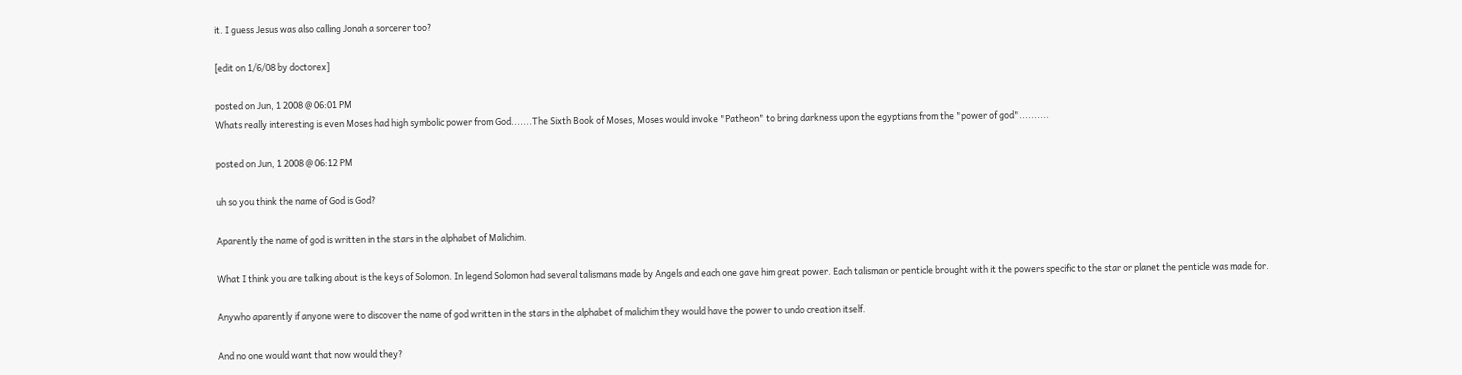it. I guess Jesus was also calling Jonah a sorcerer too?

[edit on 1/6/08 by doctorex]

posted on Jun, 1 2008 @ 06:01 PM
Whats really interesting is even Moses had high symbolic power from God.......The Sixth Book of Moses, Moses would invoke "Patheon" to bring darkness upon the egyptians from the "power of god"..........

posted on Jun, 1 2008 @ 06:12 PM

uh so you think the name of God is God?

Aparently the name of god is written in the stars in the alphabet of Malichim.

What I think you are talking about is the keys of Solomon. In legend Solomon had several talismans made by Angels and each one gave him great power. Each talisman or penticle brought with it the powers specific to the star or planet the penticle was made for.

Anywho aparently if anyone were to discover the name of god written in the stars in the alphabet of malichim they would have the power to undo creation itself.

And no one would want that now would they?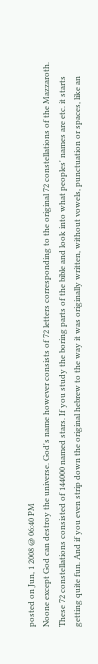posted on Jun, 1 2008 @ 06:40 PM
Noone except God can destroy the universe. God's name however consists of 72 letters corresponding to the original 72 constellations of the Mazzaroth. These 72 constellations consisted of 144000 named stars. If you study the boring parts of the bible and look into what peoples' names are etc. it starts getting quite fun. And if you even strip down the original hebrew to the way it was originally written, without vowels, punctuation or spaces, like an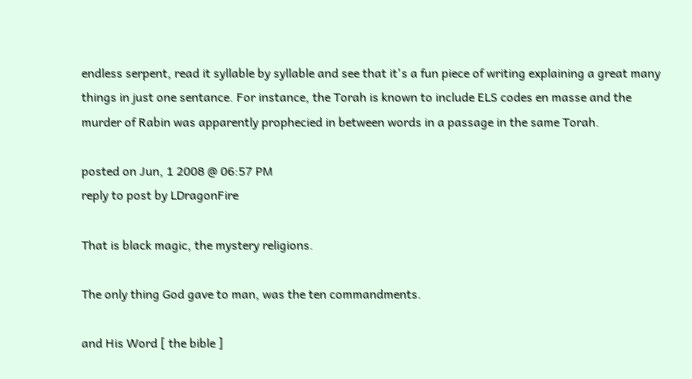endless serpent, read it syllable by syllable and see that it's a fun piece of writing explaining a great many things in just one sentance. For instance, the Torah is known to include ELS codes en masse and the murder of Rabin was apparently prophecied in between words in a passage in the same Torah.

posted on Jun, 1 2008 @ 06:57 PM
reply to post by LDragonFire

That is black magic, the mystery religions.

The only thing God gave to man, was the ten commandments.

and His Word [ the bible ]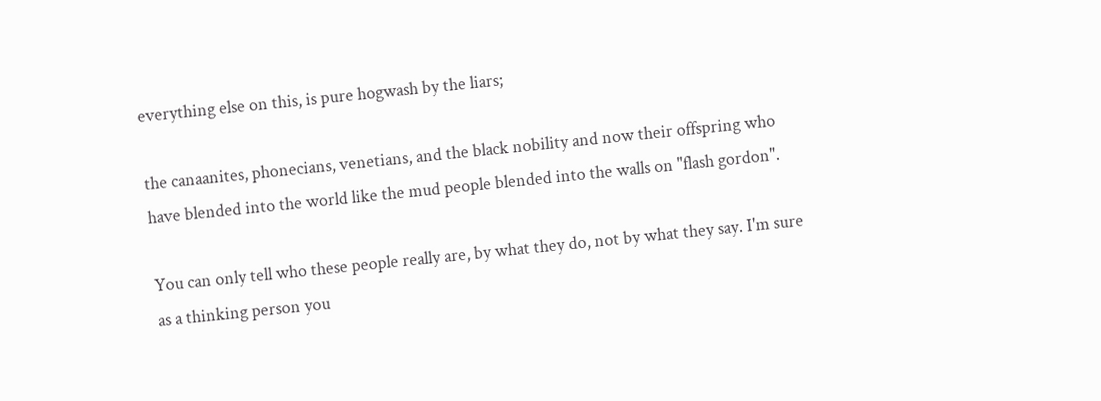everything else on this, is pure hogwash by the liars;

the canaanites, phonecians, venetians, and the black nobility and now their offspring who have blended into the world like the mud people blended into the walls on "flash gordon".

You can only tell who these people really are, by what they do, not by what they say. I'm sure as a thinking person you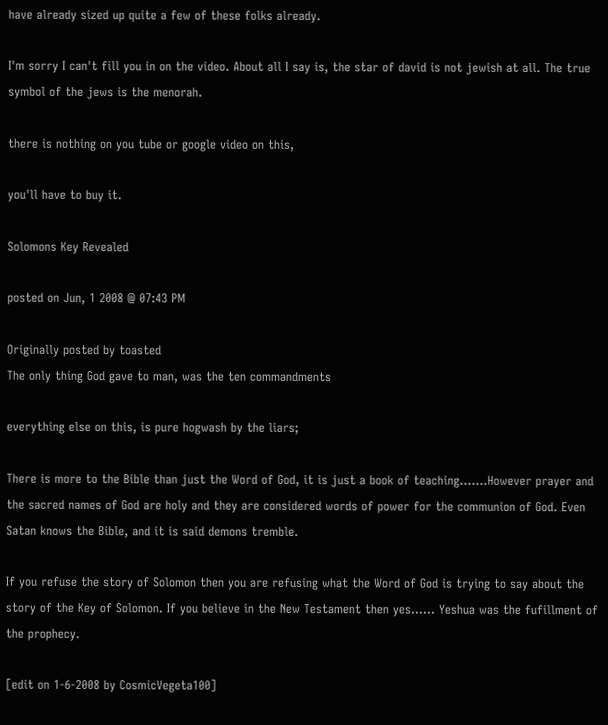have already sized up quite a few of these folks already.

I'm sorry I can't fill you in on the video. About all I say is, the star of david is not jewish at all. The true symbol of the jews is the menorah.

there is nothing on you tube or google video on this,

you'll have to buy it.

Solomons Key Revealed

posted on Jun, 1 2008 @ 07:43 PM

Originally posted by toasted
The only thing God gave to man, was the ten commandments

everything else on this, is pure hogwash by the liars;

There is more to the Bible than just the Word of God, it is just a book of teaching.......However prayer and the sacred names of God are holy and they are considered words of power for the communion of God. Even Satan knows the Bible, and it is said demons tremble.

If you refuse the story of Solomon then you are refusing what the Word of God is trying to say about the story of the Key of Solomon. If you believe in the New Testament then yes...... Yeshua was the fufillment of the prophecy.

[edit on 1-6-2008 by CosmicVegeta100]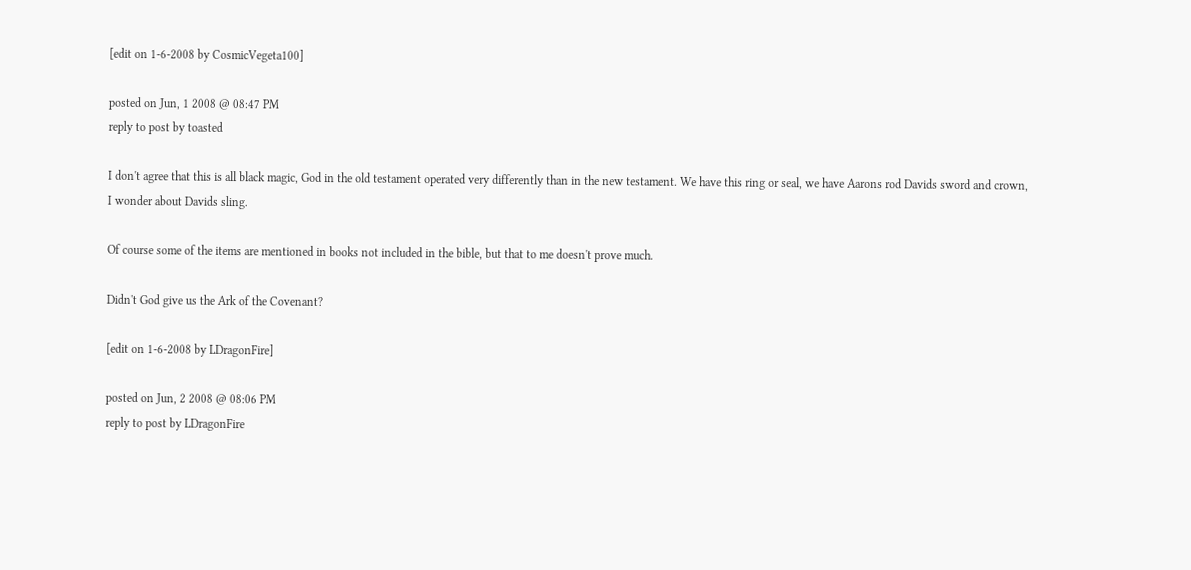[edit on 1-6-2008 by CosmicVegeta100]

posted on Jun, 1 2008 @ 08:47 PM
reply to post by toasted

I don't agree that this is all black magic, God in the old testament operated very differently than in the new testament. We have this ring or seal, we have Aarons rod Davids sword and crown, I wonder about Davids sling.

Of course some of the items are mentioned in books not included in the bible, but that to me doesn't prove much.

Didn't God give us the Ark of the Covenant?

[edit on 1-6-2008 by LDragonFire]

posted on Jun, 2 2008 @ 08:06 PM
reply to post by LDragonFire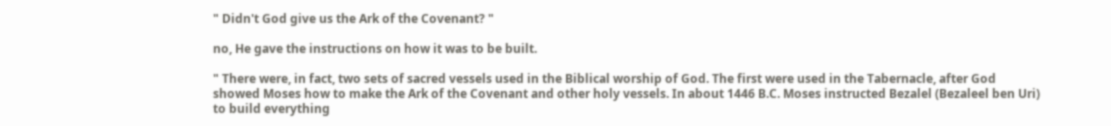" Didn't God give us the Ark of the Covenant? "

no, He gave the instructions on how it was to be built.

" There were, in fact, two sets of sacred vessels used in the Biblical worship of God. The first were used in the Tabernacle, after God showed Moses how to make the Ark of the Covenant and other holy vessels. In about 1446 B.C. Moses instructed Bezalel (Bezaleel ben Uri) to build everything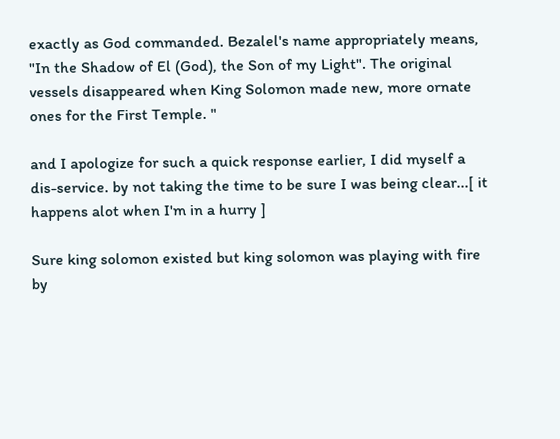exactly as God commanded. Bezalel's name appropriately means, "In the Shadow of El (God), the Son of my Light". The original vessels disappeared when King Solomon made new, more ornate ones for the First Temple. "

and I apologize for such a quick response earlier, I did myself a dis-service. by not taking the time to be sure I was being clear...[ it happens alot when I'm in a hurry ]

Sure king solomon existed but king solomon was playing with fire by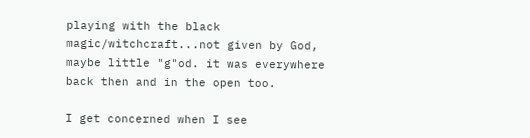playing with the black magic/witchcraft...not given by God, maybe little "g"od. it was everywhere back then and in the open too.

I get concerned when I see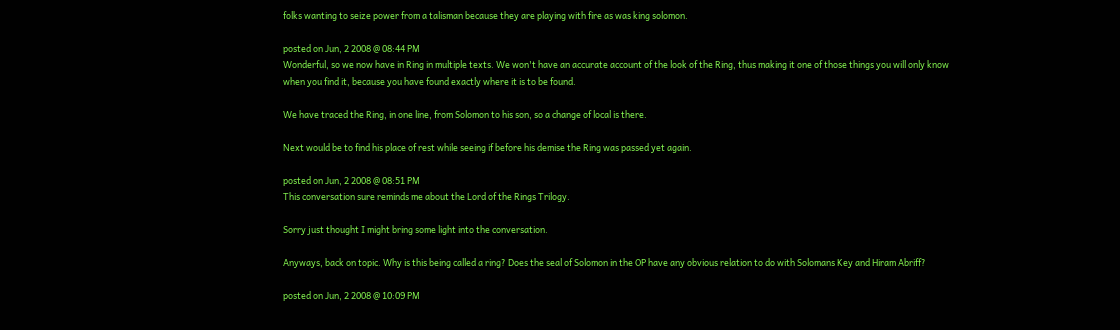folks wanting to seize power from a talisman because they are playing with fire as was king solomon.

posted on Jun, 2 2008 @ 08:44 PM
Wonderful, so we now have in Ring in multiple texts. We won't have an accurate account of the look of the Ring, thus making it one of those things you will only know when you find it, because you have found exactly where it is to be found.

We have traced the Ring, in one line, from Solomon to his son, so a change of local is there.

Next would be to find his place of rest while seeing if before his demise the Ring was passed yet again.

posted on Jun, 2 2008 @ 08:51 PM
This conversation sure reminds me about the Lord of the Rings Trilogy.

Sorry just thought I might bring some light into the conversation.

Anyways, back on topic. Why is this being called a ring? Does the seal of Solomon in the OP have any obvious relation to do with Solomans Key and Hiram Abriff?

posted on Jun, 2 2008 @ 10:09 PM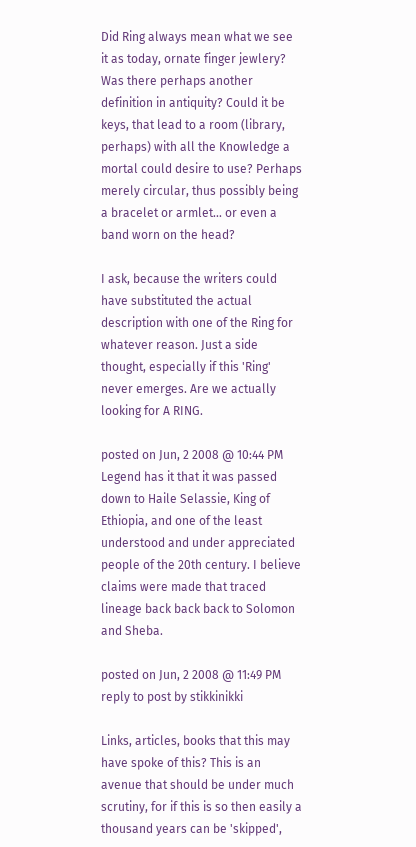Did Ring always mean what we see it as today, ornate finger jewlery? Was there perhaps another definition in antiquity? Could it be keys, that lead to a room (library, perhaps) with all the Knowledge a mortal could desire to use? Perhaps merely circular, thus possibly being a bracelet or armlet... or even a band worn on the head?

I ask, because the writers could have substituted the actual description with one of the Ring for whatever reason. Just a side thought, especially if this 'Ring' never emerges. Are we actually looking for A RING.

posted on Jun, 2 2008 @ 10:44 PM
Legend has it that it was passed down to Haile Selassie, King of Ethiopia, and one of the least understood and under appreciated people of the 20th century. I believe claims were made that traced lineage back back back to Solomon and Sheba.

posted on Jun, 2 2008 @ 11:49 PM
reply to post by stikkinikki

Links, articles, books that this may have spoke of this? This is an avenue that should be under much scrutiny, for if this is so then easily a thousand years can be 'skipped',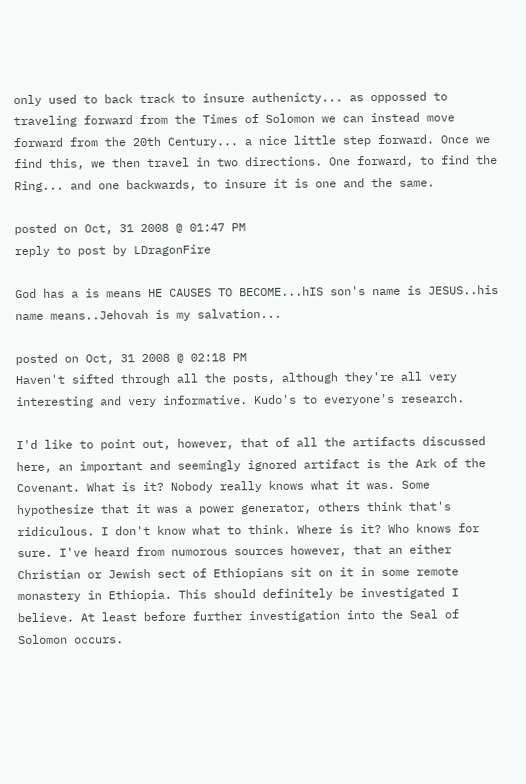only used to back track to insure authenicty... as oppossed to traveling forward from the Times of Solomon we can instead move forward from the 20th Century... a nice little step forward. Once we find this, we then travel in two directions. One forward, to find the Ring... and one backwards, to insure it is one and the same.

posted on Oct, 31 2008 @ 01:47 PM
reply to post by LDragonFire

God has a is means HE CAUSES TO BECOME...hIS son's name is JESUS..his name means..Jehovah is my salvation...

posted on Oct, 31 2008 @ 02:18 PM
Haven't sifted through all the posts, although they're all very interesting and very informative. Kudo's to everyone's research.

I'd like to point out, however, that of all the artifacts discussed here, an important and seemingly ignored artifact is the Ark of the Covenant. What is it? Nobody really knows what it was. Some hypothesize that it was a power generator, others think that's ridiculous. I don't know what to think. Where is it? Who knows for sure. I've heard from numorous sources however, that an either Christian or Jewish sect of Ethiopians sit on it in some remote monastery in Ethiopia. This should definitely be investigated I believe. At least before further investigation into the Seal of Solomon occurs.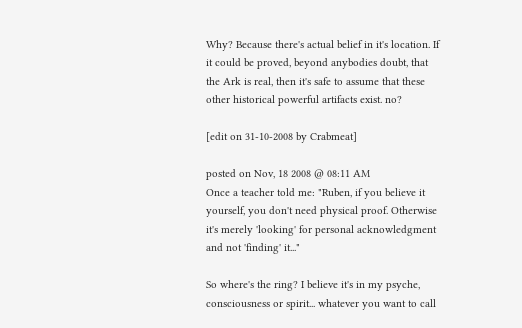Why? Because there's actual belief in it's location. If it could be proved, beyond anybodies doubt, that the Ark is real, then it's safe to assume that these other historical powerful artifacts exist. no?

[edit on 31-10-2008 by Crabmeat]

posted on Nov, 18 2008 @ 08:11 AM
Once a teacher told me: "Ruben, if you believe it yourself, you don't need physical proof. Otherwise it's merely 'looking' for personal acknowledgment and not 'finding' it..."

So where's the ring? I believe it's in my psyche, consciousness or spirit... whatever you want to call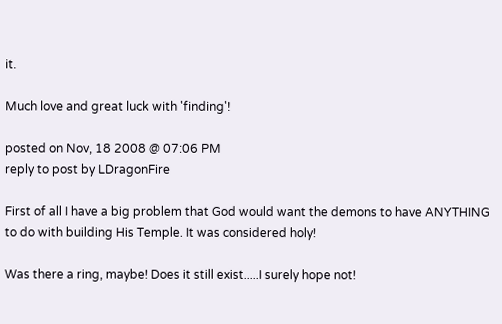it.

Much love and great luck with 'finding'!

posted on Nov, 18 2008 @ 07:06 PM
reply to post by LDragonFire

First of all I have a big problem that God would want the demons to have ANYTHING to do with building His Temple. It was considered holy!

Was there a ring, maybe! Does it still exist.....I surely hope not!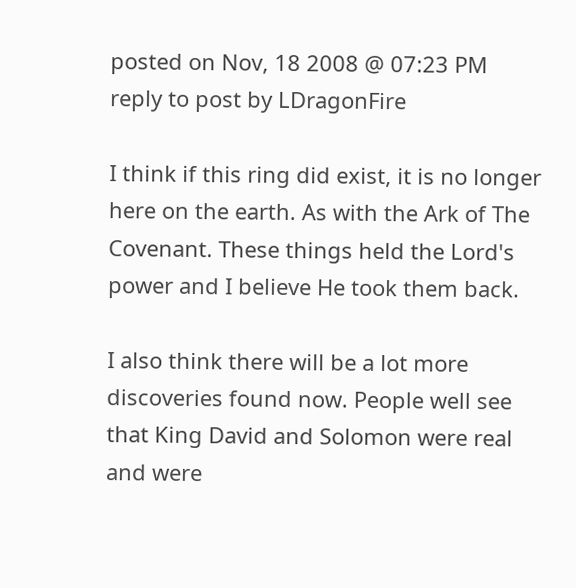posted on Nov, 18 2008 @ 07:23 PM
reply to post by LDragonFire

I think if this ring did exist, it is no longer here on the earth. As with the Ark of The Covenant. These things held the Lord's power and I believe He took them back.

I also think there will be a lot more discoveries found now. People well see that King David and Solomon were real and were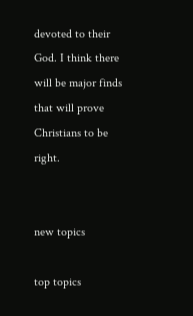devoted to their God. I think there will be major finds that will prove Christians to be right.


new topics

top topics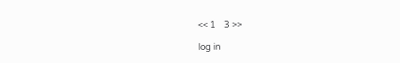<< 1    3 >>

log in